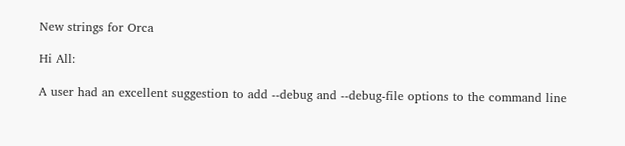New strings for Orca

Hi All:

A user had an excellent suggestion to add --debug and --debug-file options to the command line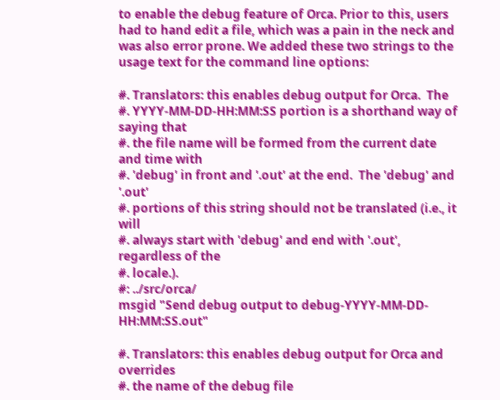to enable the debug feature of Orca. Prior to this, users had to hand edit a file, which was a pain in the neck and was also error prone. We added these two strings to the usage text for the command line options:

#. Translators: this enables debug output for Orca.  The
#. YYYY-MM-DD-HH:MM:SS portion is a shorthand way of saying that
#. the file name will be formed from the current date and time with
#. 'debug' in front and '.out' at the end.  The 'debug' and '.out'
#. portions of this string should not be translated (i.e., it will
#. always start with 'debug' and end with '.out', regardless of the
#. locale.).
#: ../src/orca/
msgid "Send debug output to debug-YYYY-MM-DD-HH:MM:SS.out"

#. Translators: this enables debug output for Orca and overrides
#. the name of the debug file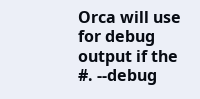Orca will use for debug output if the
#. --debug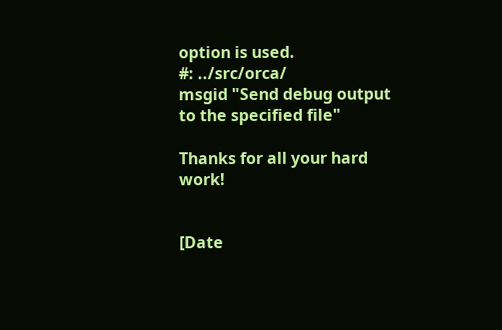option is used.
#: ../src/orca/
msgid "Send debug output to the specified file"

Thanks for all your hard work!


[Date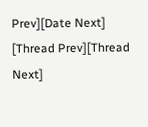Prev][Date Next]   [Thread Prev][Thread Next]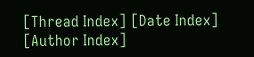[Thread Index] [Date Index] [Author Index]